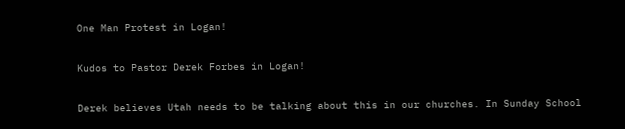One Man Protest in Logan!

Kudos to Pastor Derek Forbes in Logan!

Derek believes Utah needs to be talking about this in our churches. In Sunday School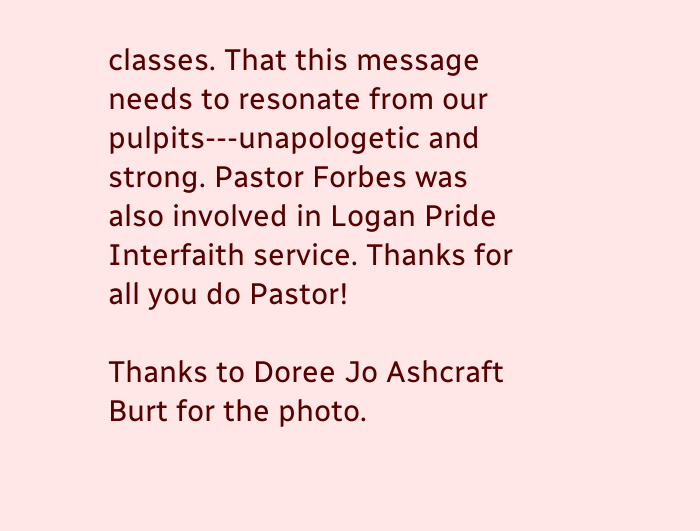classes. That this message needs to resonate from our pulpits---unapologetic and strong. Pastor Forbes was also involved in Logan Pride Interfaith service. Thanks for all you do Pastor!

Thanks to Doree Jo Ashcraft Burt for the photo.